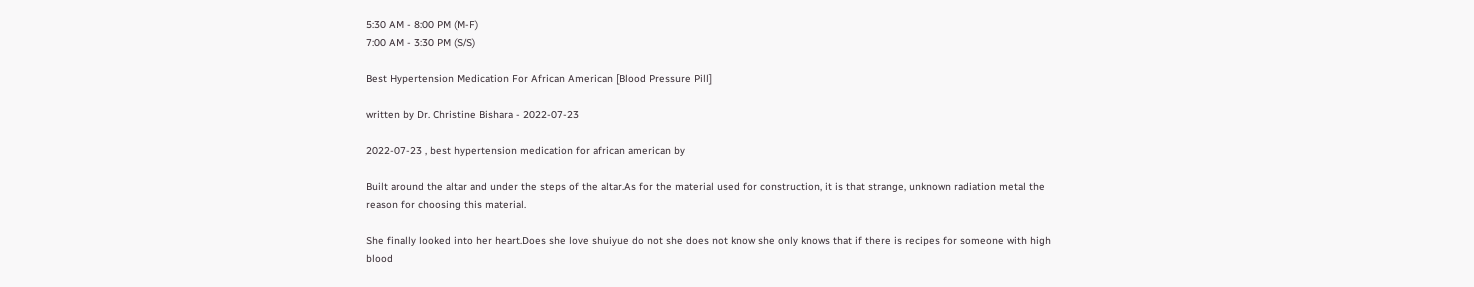5:30 AM - 8:00 PM (M-F)
7:00 AM - 3:30 PM (S/S)

Best Hypertension Medication For African American [Blood Pressure Pill]

written by Dr. Christine Bishara - 2022-07-23

2022-07-23 , best hypertension medication for african american by

Built around the altar and under the steps of the altar.As for the material used for construction, it is that strange, unknown radiation metal the reason for choosing this material.

She finally looked into her heart.Does she love shuiyue do not she does not know she only knows that if there is recipes for someone with high blood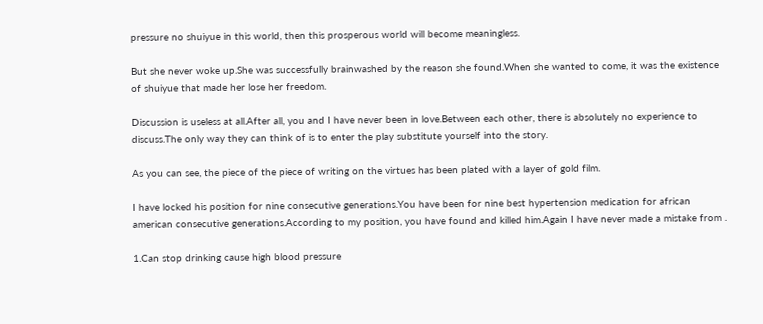pressure no shuiyue in this world, then this prosperous world will become meaningless.

But she never woke up.She was successfully brainwashed by the reason she found.When she wanted to come, it was the existence of shuiyue that made her lose her freedom.

Discussion is useless at all.After all, you and I have never been in love.Between each other, there is absolutely no experience to discuss.The only way they can think of is to enter the play substitute yourself into the story.

As you can see, the piece of the piece of writing on the virtues has been plated with a layer of gold film.

I have locked his position for nine consecutive generations.You have been for nine best hypertension medication for african american consecutive generations.According to my position, you have found and killed him.Again I have never made a mistake from .

1.Can stop drinking cause high blood pressure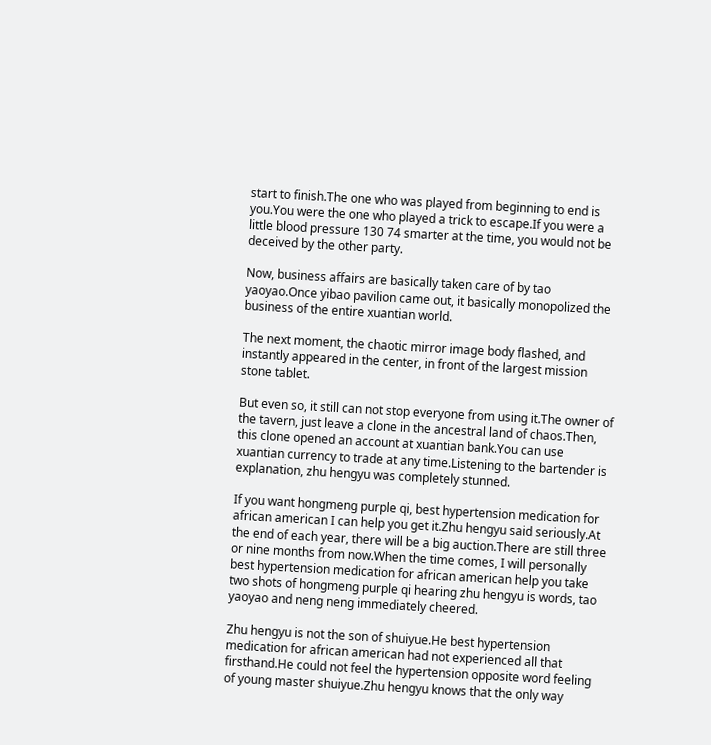start to finish.The one who was played from beginning to end is you.You were the one who played a trick to escape.If you were a little blood pressure 130 74 smarter at the time, you would not be deceived by the other party.

Now, business affairs are basically taken care of by tao yaoyao.Once yibao pavilion came out, it basically monopolized the business of the entire xuantian world.

The next moment, the chaotic mirror image body flashed, and instantly appeared in the center, in front of the largest mission stone tablet.

But even so, it still can not stop everyone from using it.The owner of the tavern, just leave a clone in the ancestral land of chaos.Then, this clone opened an account at xuantian bank.You can use xuantian currency to trade at any time.Listening to the bartender is explanation, zhu hengyu was completely stunned.

If you want hongmeng purple qi, best hypertension medication for african american I can help you get it.Zhu hengyu said seriously.At the end of each year, there will be a big auction.There are still three or nine months from now.When the time comes, I will personally best hypertension medication for african american help you take two shots of hongmeng purple qi hearing zhu hengyu is words, tao yaoyao and neng neng immediately cheered.

Zhu hengyu is not the son of shuiyue.He best hypertension medication for african american had not experienced all that firsthand.He could not feel the hypertension opposite word feeling of young master shuiyue.Zhu hengyu knows that the only way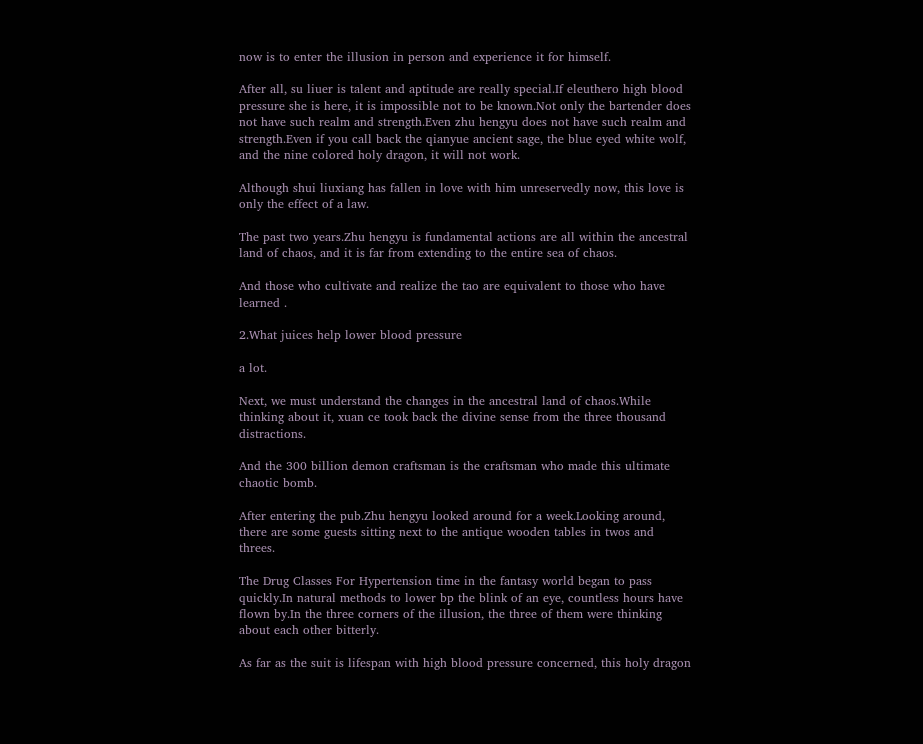now is to enter the illusion in person and experience it for himself.

After all, su liuer is talent and aptitude are really special.If eleuthero high blood pressure she is here, it is impossible not to be known.Not only the bartender does not have such realm and strength.Even zhu hengyu does not have such realm and strength.Even if you call back the qianyue ancient sage, the blue eyed white wolf, and the nine colored holy dragon, it will not work.

Although shui liuxiang has fallen in love with him unreservedly now, this love is only the effect of a law.

The past two years.Zhu hengyu is fundamental actions are all within the ancestral land of chaos, and it is far from extending to the entire sea of chaos.

And those who cultivate and realize the tao are equivalent to those who have learned .

2.What juices help lower blood pressure

a lot.

Next, we must understand the changes in the ancestral land of chaos.While thinking about it, xuan ce took back the divine sense from the three thousand distractions.

And the 300 billion demon craftsman is the craftsman who made this ultimate chaotic bomb.

After entering the pub.Zhu hengyu looked around for a week.Looking around, there are some guests sitting next to the antique wooden tables in twos and threes.

The Drug Classes For Hypertension time in the fantasy world began to pass quickly.In natural methods to lower bp the blink of an eye, countless hours have flown by.In the three corners of the illusion, the three of them were thinking about each other bitterly.

As far as the suit is lifespan with high blood pressure concerned, this holy dragon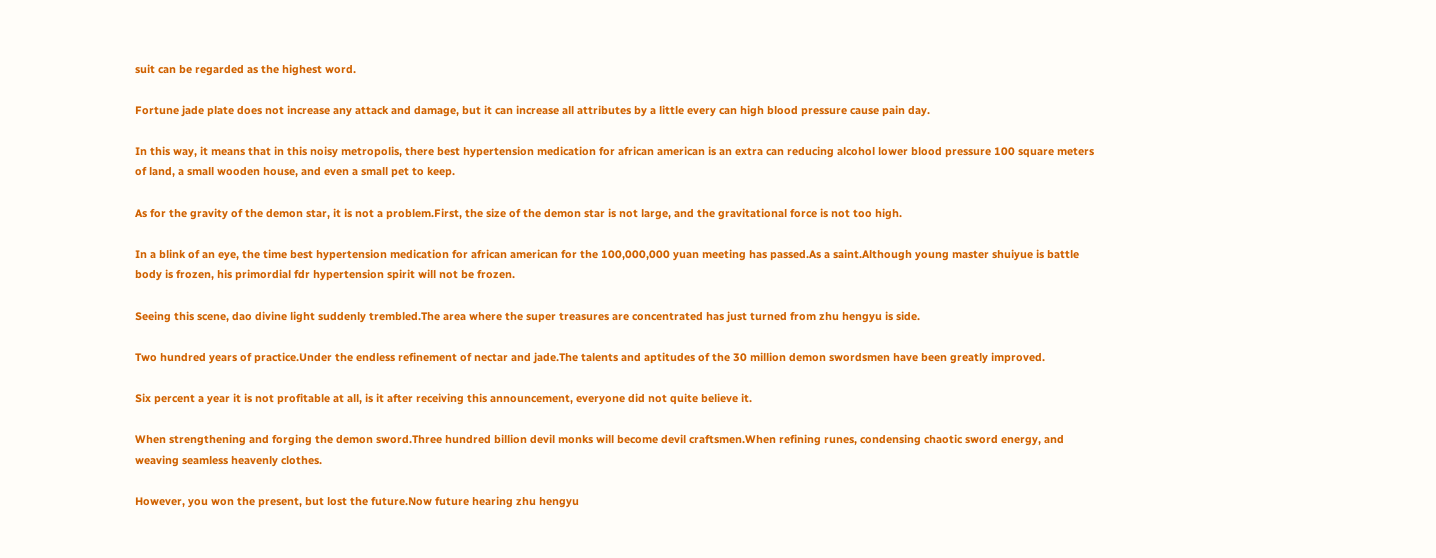suit can be regarded as the highest word.

Fortune jade plate does not increase any attack and damage, but it can increase all attributes by a little every can high blood pressure cause pain day.

In this way, it means that in this noisy metropolis, there best hypertension medication for african american is an extra can reducing alcohol lower blood pressure 100 square meters of land, a small wooden house, and even a small pet to keep.

As for the gravity of the demon star, it is not a problem.First, the size of the demon star is not large, and the gravitational force is not too high.

In a blink of an eye, the time best hypertension medication for african american for the 100,000,000 yuan meeting has passed.As a saint.Although young master shuiyue is battle body is frozen, his primordial fdr hypertension spirit will not be frozen.

Seeing this scene, dao divine light suddenly trembled.The area where the super treasures are concentrated has just turned from zhu hengyu is side.

Two hundred years of practice.Under the endless refinement of nectar and jade.The talents and aptitudes of the 30 million demon swordsmen have been greatly improved.

Six percent a year it is not profitable at all, is it after receiving this announcement, everyone did not quite believe it.

When strengthening and forging the demon sword.Three hundred billion devil monks will become devil craftsmen.When refining runes, condensing chaotic sword energy, and weaving seamless heavenly clothes.

However, you won the present, but lost the future.Now future hearing zhu hengyu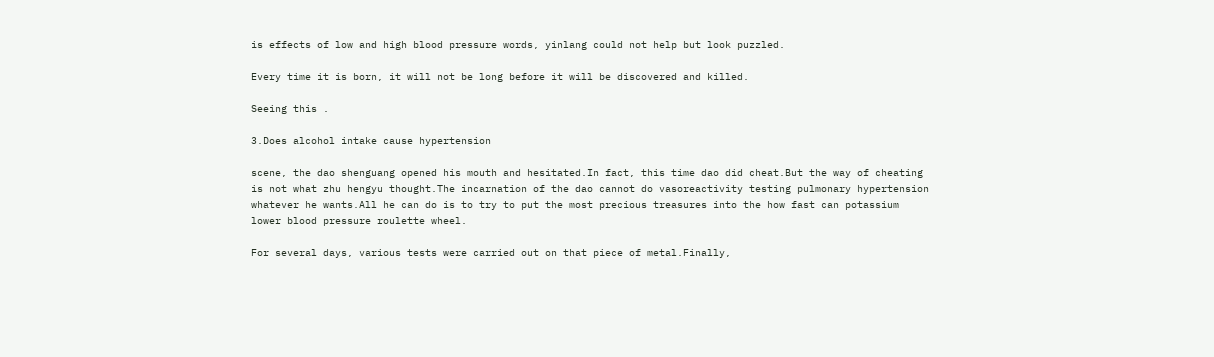is effects of low and high blood pressure words, yinlang could not help but look puzzled.

Every time it is born, it will not be long before it will be discovered and killed.

Seeing this .

3.Does alcohol intake cause hypertension

scene, the dao shenguang opened his mouth and hesitated.In fact, this time dao did cheat.But the way of cheating is not what zhu hengyu thought.The incarnation of the dao cannot do vasoreactivity testing pulmonary hypertension whatever he wants.All he can do is to try to put the most precious treasures into the how fast can potassium lower blood pressure roulette wheel.

For several days, various tests were carried out on that piece of metal.Finally,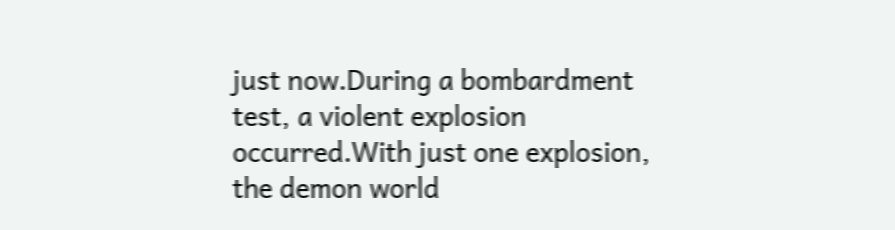just now.During a bombardment test, a violent explosion occurred.With just one explosion, the demon world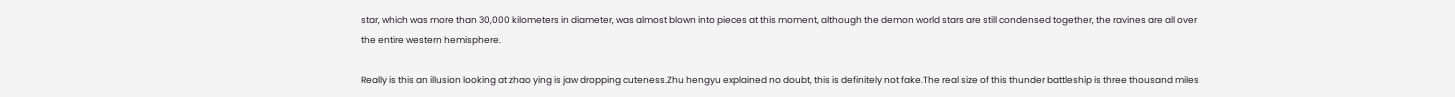star, which was more than 30,000 kilometers in diameter, was almost blown into pieces at this moment, although the demon world stars are still condensed together, the ravines are all over the entire western hemisphere.

Really is this an illusion looking at zhao ying is jaw dropping cuteness.Zhu hengyu explained no doubt, this is definitely not fake.The real size of this thunder battleship is three thousand miles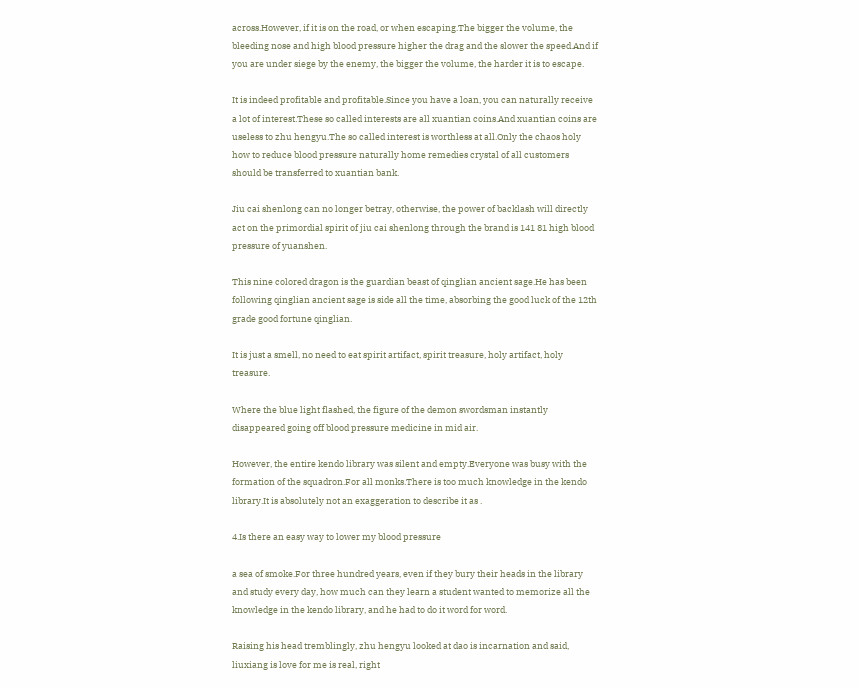across.However, if it is on the road, or when escaping.The bigger the volume, the bleeding nose and high blood pressure higher the drag and the slower the speed.And if you are under siege by the enemy, the bigger the volume, the harder it is to escape.

It is indeed profitable and profitable.Since you have a loan, you can naturally receive a lot of interest.These so called interests are all xuantian coins.And xuantian coins are useless to zhu hengyu.The so called interest is worthless at all.Only the chaos holy how to reduce blood pressure naturally home remedies crystal of all customers should be transferred to xuantian bank.

Jiu cai shenlong can no longer betray, otherwise, the power of backlash will directly act on the primordial spirit of jiu cai shenlong through the brand is 141 81 high blood pressure of yuanshen.

This nine colored dragon is the guardian beast of qinglian ancient sage.He has been following qinglian ancient sage is side all the time, absorbing the good luck of the 12th grade good fortune qinglian.

It is just a smell, no need to eat spirit artifact, spirit treasure, holy artifact, holy treasure.

Where the blue light flashed, the figure of the demon swordsman instantly disappeared going off blood pressure medicine in mid air.

However, the entire kendo library was silent and empty.Everyone was busy with the formation of the squadron.For all monks.There is too much knowledge in the kendo library.It is absolutely not an exaggeration to describe it as .

4.Is there an easy way to lower my blood pressure

a sea of smoke.For three hundred years, even if they bury their heads in the library and study every day, how much can they learn a student wanted to memorize all the knowledge in the kendo library, and he had to do it word for word.

Raising his head tremblingly, zhu hengyu looked at dao is incarnation and said, liuxiang is love for me is real, right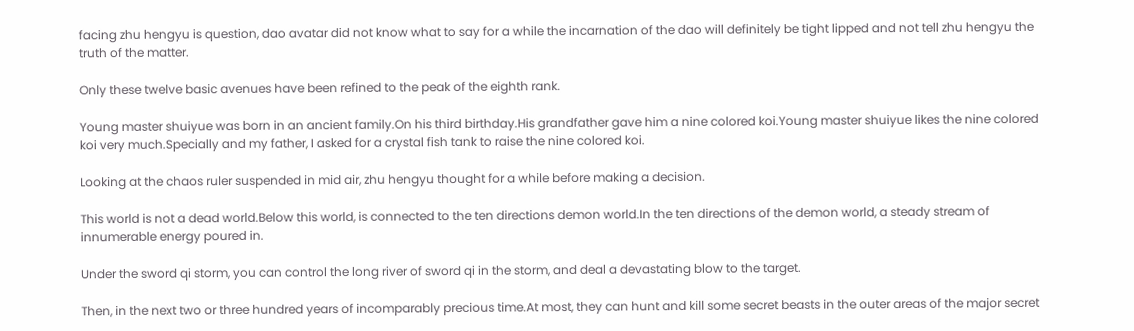facing zhu hengyu is question, dao avatar did not know what to say for a while the incarnation of the dao will definitely be tight lipped and not tell zhu hengyu the truth of the matter.

Only these twelve basic avenues have been refined to the peak of the eighth rank.

Young master shuiyue was born in an ancient family.On his third birthday.His grandfather gave him a nine colored koi.Young master shuiyue likes the nine colored koi very much.Specially and my father, I asked for a crystal fish tank to raise the nine colored koi.

Looking at the chaos ruler suspended in mid air, zhu hengyu thought for a while before making a decision.

This world is not a dead world.Below this world, is connected to the ten directions demon world.In the ten directions of the demon world, a steady stream of innumerable energy poured in.

Under the sword qi storm, you can control the long river of sword qi in the storm, and deal a devastating blow to the target.

Then, in the next two or three hundred years of incomparably precious time.At most, they can hunt and kill some secret beasts in the outer areas of the major secret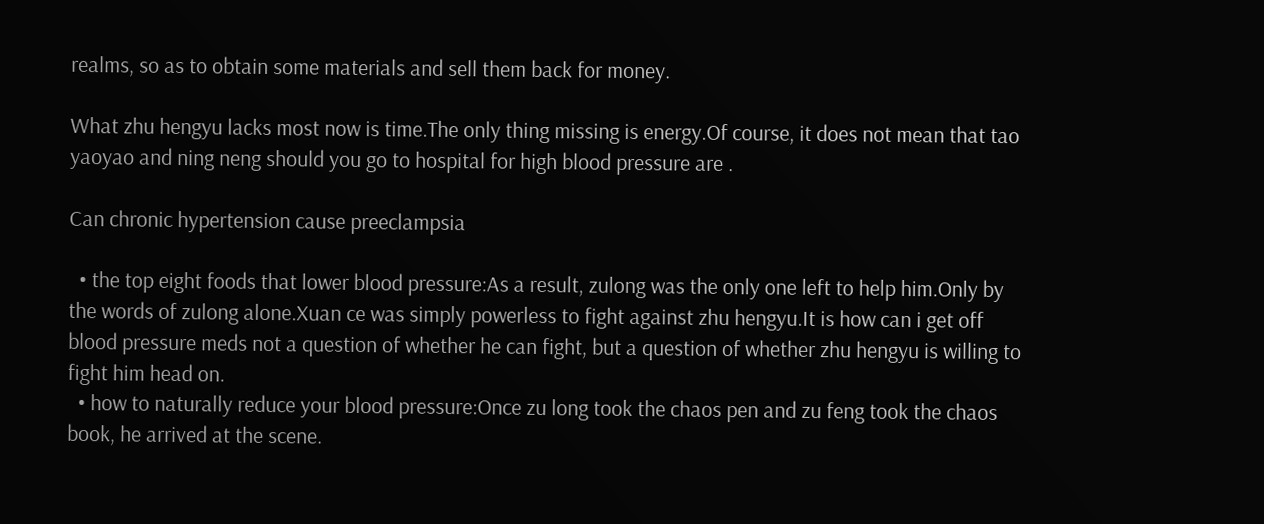realms, so as to obtain some materials and sell them back for money.

What zhu hengyu lacks most now is time.The only thing missing is energy.Of course, it does not mean that tao yaoyao and ning neng should you go to hospital for high blood pressure are .

Can chronic hypertension cause preeclampsia

  • the top eight foods that lower blood pressure:As a result, zulong was the only one left to help him.Only by the words of zulong alone.Xuan ce was simply powerless to fight against zhu hengyu.It is how can i get off blood pressure meds not a question of whether he can fight, but a question of whether zhu hengyu is willing to fight him head on.
  • how to naturally reduce your blood pressure:Once zu long took the chaos pen and zu feng took the chaos book, he arrived at the scene.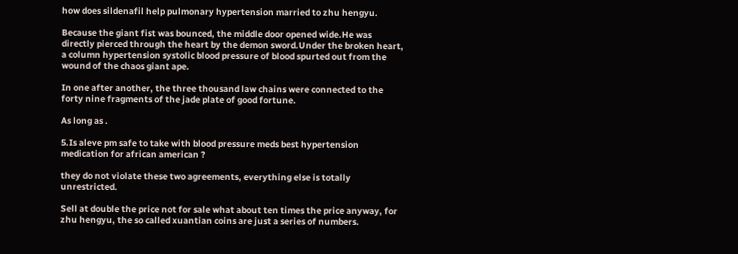how does sildenafil help pulmonary hypertension married to zhu hengyu.

Because the giant fist was bounced, the middle door opened wide.He was directly pierced through the heart by the demon sword.Under the broken heart, a column hypertension systolic blood pressure of blood spurted out from the wound of the chaos giant ape.

In one after another, the three thousand law chains were connected to the forty nine fragments of the jade plate of good fortune.

As long as .

5.Is aleve pm safe to take with blood pressure meds best hypertension medication for african american ?

they do not violate these two agreements, everything else is totally unrestricted.

Sell at double the price not for sale what about ten times the price anyway, for zhu hengyu, the so called xuantian coins are just a series of numbers.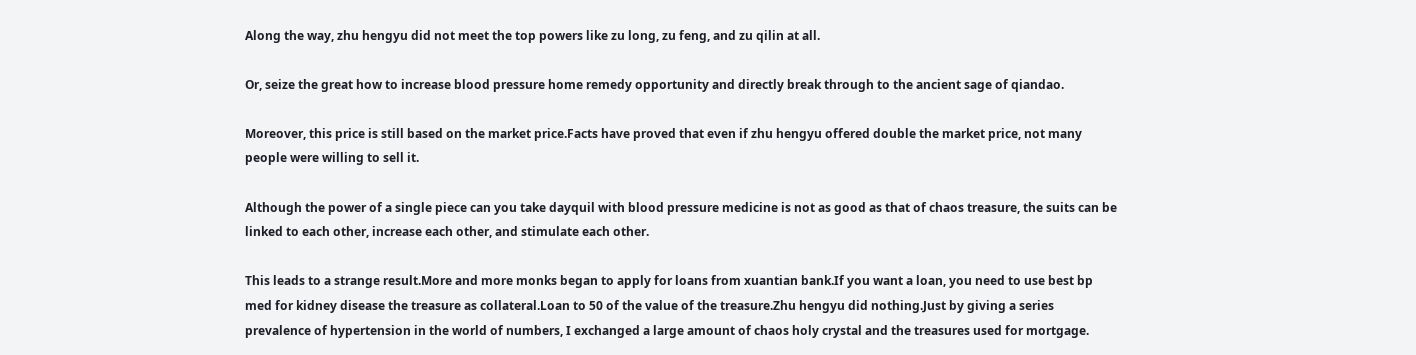Along the way, zhu hengyu did not meet the top powers like zu long, zu feng, and zu qilin at all.

Or, seize the great how to increase blood pressure home remedy opportunity and directly break through to the ancient sage of qiandao.

Moreover, this price is still based on the market price.Facts have proved that even if zhu hengyu offered double the market price, not many people were willing to sell it.

Although the power of a single piece can you take dayquil with blood pressure medicine is not as good as that of chaos treasure, the suits can be linked to each other, increase each other, and stimulate each other.

This leads to a strange result.More and more monks began to apply for loans from xuantian bank.If you want a loan, you need to use best bp med for kidney disease the treasure as collateral.Loan to 50 of the value of the treasure.Zhu hengyu did nothing.Just by giving a series prevalence of hypertension in the world of numbers, I exchanged a large amount of chaos holy crystal and the treasures used for mortgage.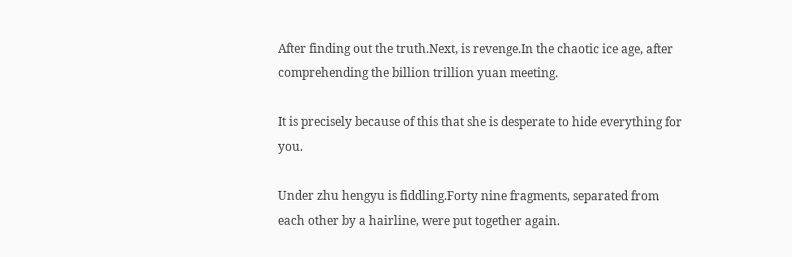After finding out the truth.Next, is revenge.In the chaotic ice age, after comprehending the billion trillion yuan meeting.

It is precisely because of this that she is desperate to hide everything for you.

Under zhu hengyu is fiddling.Forty nine fragments, separated from each other by a hairline, were put together again.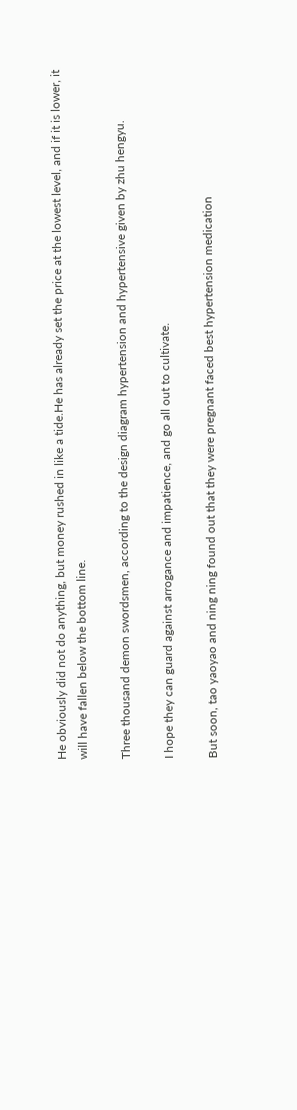He obviously did not do anything, but money rushed in like a tide.He has already set the price at the lowest level, and if it is lower, it will have fallen below the bottom line.

Three thousand demon swordsmen, according to the design diagram hypertension and hypertensive given by zhu hengyu.

I hope they can guard against arrogance and impatience, and go all out to cultivate.

But soon, tao yaoyao and ning ning found out that they were pregnant faced best hypertension medication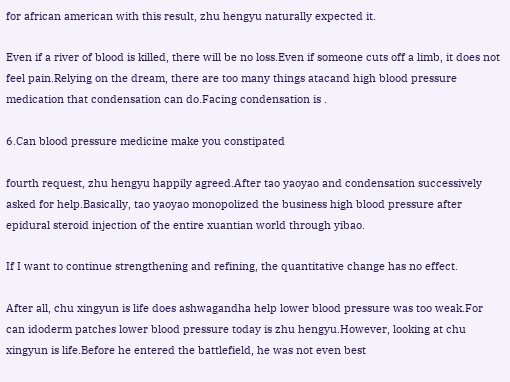for african american with this result, zhu hengyu naturally expected it.

Even if a river of blood is killed, there will be no loss.Even if someone cuts off a limb, it does not feel pain.Relying on the dream, there are too many things atacand high blood pressure medication that condensation can do.Facing condensation is .

6.Can blood pressure medicine make you constipated

fourth request, zhu hengyu happily agreed.After tao yaoyao and condensation successively asked for help.Basically, tao yaoyao monopolized the business high blood pressure after epidural steroid injection of the entire xuantian world through yibao.

If I want to continue strengthening and refining, the quantitative change has no effect.

After all, chu xingyun is life does ashwagandha help lower blood pressure was too weak.For can idoderm patches lower blood pressure today is zhu hengyu.However, looking at chu xingyun is life.Before he entered the battlefield, he was not even best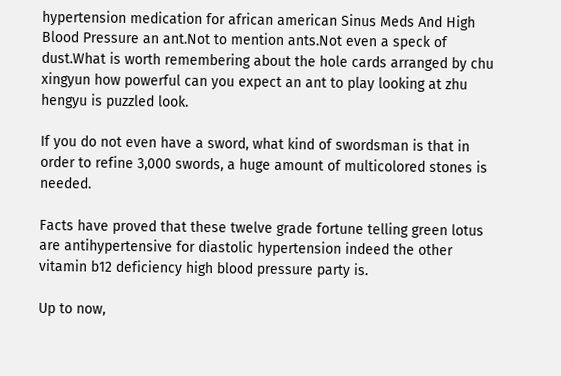hypertension medication for african american Sinus Meds And High Blood Pressure an ant.Not to mention ants.Not even a speck of dust.What is worth remembering about the hole cards arranged by chu xingyun how powerful can you expect an ant to play looking at zhu hengyu is puzzled look.

If you do not even have a sword, what kind of swordsman is that in order to refine 3,000 swords, a huge amount of multicolored stones is needed.

Facts have proved that these twelve grade fortune telling green lotus are antihypertensive for diastolic hypertension indeed the other vitamin b12 deficiency high blood pressure party is.

Up to now,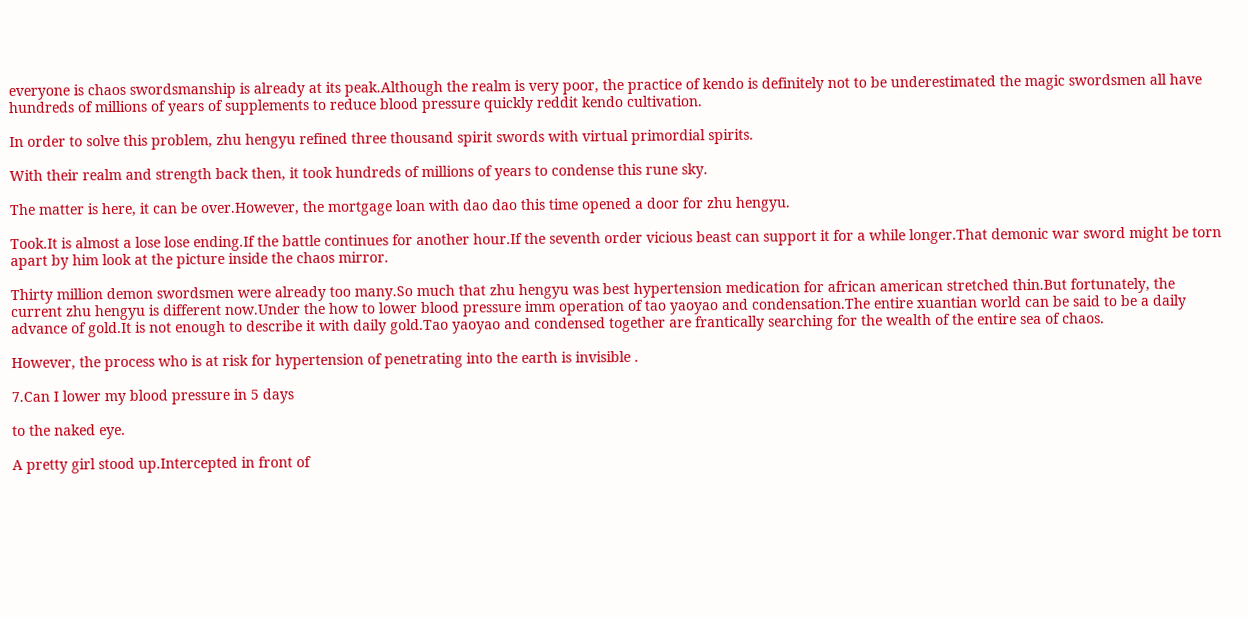everyone is chaos swordsmanship is already at its peak.Although the realm is very poor, the practice of kendo is definitely not to be underestimated the magic swordsmen all have hundreds of millions of years of supplements to reduce blood pressure quickly reddit kendo cultivation.

In order to solve this problem, zhu hengyu refined three thousand spirit swords with virtual primordial spirits.

With their realm and strength back then, it took hundreds of millions of years to condense this rune sky.

The matter is here, it can be over.However, the mortgage loan with dao dao this time opened a door for zhu hengyu.

Took.It is almost a lose lose ending.If the battle continues for another hour.If the seventh order vicious beast can support it for a while longer.That demonic war sword might be torn apart by him look at the picture inside the chaos mirror.

Thirty million demon swordsmen were already too many.So much that zhu hengyu was best hypertension medication for african american stretched thin.But fortunately, the current zhu hengyu is different now.Under the how to lower blood pressure imm operation of tao yaoyao and condensation.The entire xuantian world can be said to be a daily advance of gold.It is not enough to describe it with daily gold.Tao yaoyao and condensed together are frantically searching for the wealth of the entire sea of chaos.

However, the process who is at risk for hypertension of penetrating into the earth is invisible .

7.Can I lower my blood pressure in 5 days

to the naked eye.

A pretty girl stood up.Intercepted in front of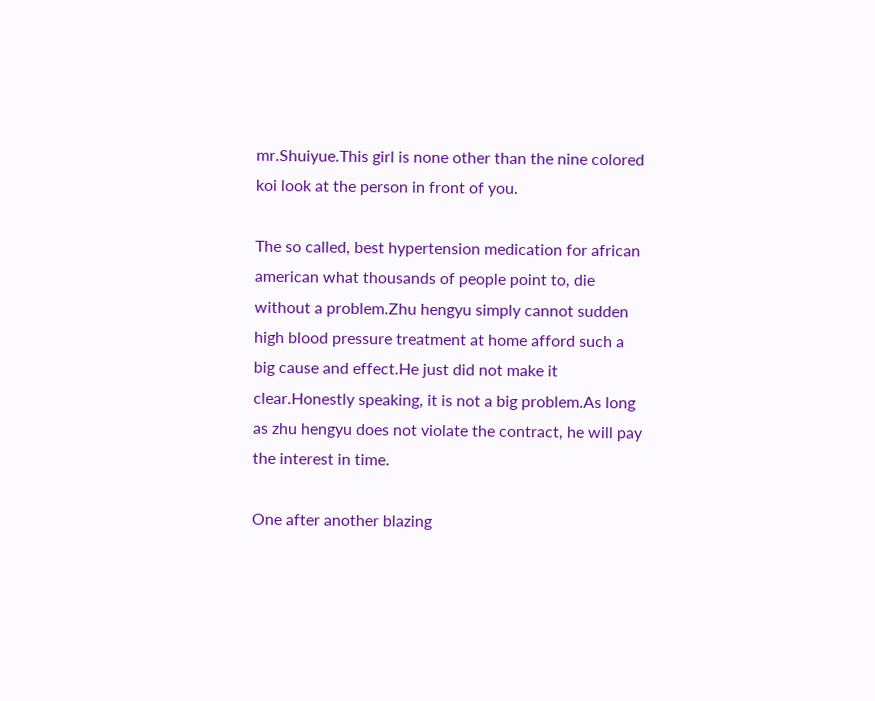mr.Shuiyue.This girl is none other than the nine colored koi look at the person in front of you.

The so called, best hypertension medication for african american what thousands of people point to, die without a problem.Zhu hengyu simply cannot sudden high blood pressure treatment at home afford such a big cause and effect.He just did not make it clear.Honestly speaking, it is not a big problem.As long as zhu hengyu does not violate the contract, he will pay the interest in time.

One after another blazing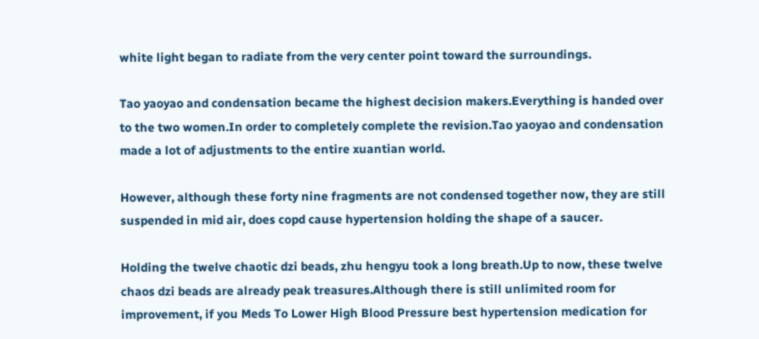white light began to radiate from the very center point toward the surroundings.

Tao yaoyao and condensation became the highest decision makers.Everything is handed over to the two women.In order to completely complete the revision.Tao yaoyao and condensation made a lot of adjustments to the entire xuantian world.

However, although these forty nine fragments are not condensed together now, they are still suspended in mid air, does copd cause hypertension holding the shape of a saucer.

Holding the twelve chaotic dzi beads, zhu hengyu took a long breath.Up to now, these twelve chaos dzi beads are already peak treasures.Although there is still unlimited room for improvement, if you Meds To Lower High Blood Pressure best hypertension medication for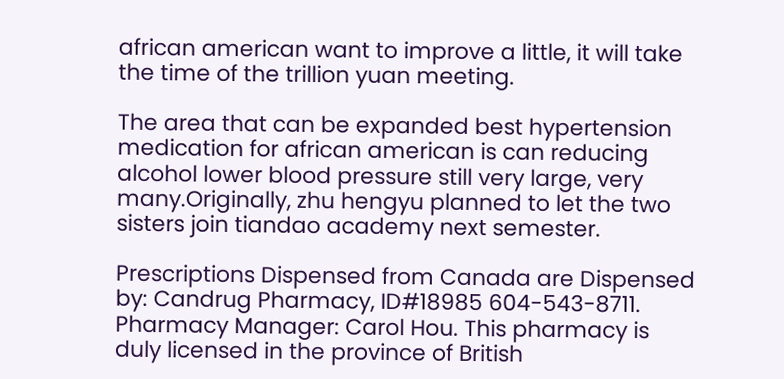african american want to improve a little, it will take the time of the trillion yuan meeting.

The area that can be expanded best hypertension medication for african american is can reducing alcohol lower blood pressure still very large, very many.Originally, zhu hengyu planned to let the two sisters join tiandao academy next semester.

Prescriptions Dispensed from Canada are Dispensed by: Candrug Pharmacy, ID#18985 604-543-8711. Pharmacy Manager: Carol Hou. This pharmacy is duly licensed in the province of British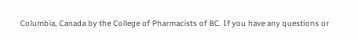Columbia, Canada by the College of Pharmacists of BC. If you have any questions or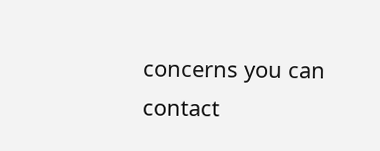concerns you can contact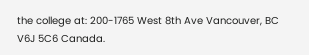the college at: 200-1765 West 8th Ave Vancouver, BC V6J 5C6 Canada.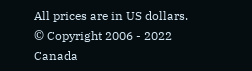All prices are in US dollars.
© Copyright 2006 - 2022 Canada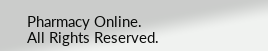Pharmacy Online. All Rights Reserved.